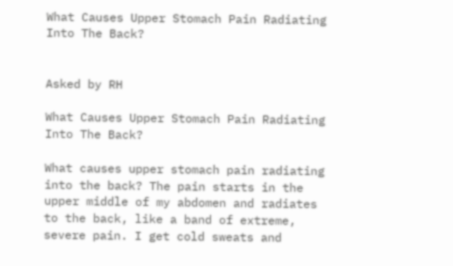What Causes Upper Stomach Pain Radiating Into The Back?


Asked by RH

What Causes Upper Stomach Pain Radiating Into The Back?

What causes upper stomach pain radiating into the back? The pain starts in the upper middle of my abdomen and radiates to the back, like a band of extreme, severe pain. I get cold sweats and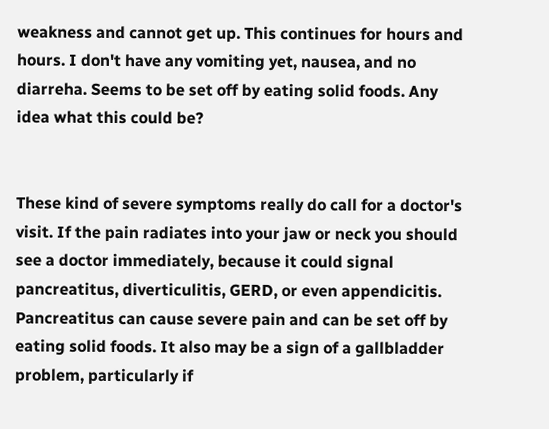weakness and cannot get up. This continues for hours and hours. I don't have any vomiting yet, nausea, and no diarreha. Seems to be set off by eating solid foods. Any idea what this could be?


These kind of severe symptoms really do call for a doctor's visit. If the pain radiates into your jaw or neck you should see a doctor immediately, because it could signal pancreatitus, diverticulitis, GERD, or even appendicitis. Pancreatitus can cause severe pain and can be set off by eating solid foods. It also may be a sign of a gallbladder problem, particularly if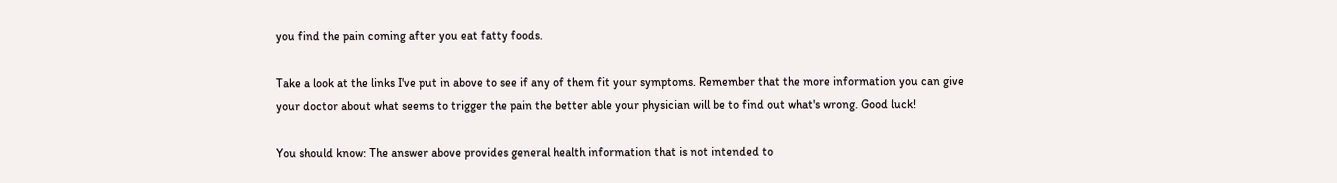you find the pain coming after you eat fatty foods.

Take a look at the links I've put in above to see if any of them fit your symptoms. Remember that the more information you can give your doctor about what seems to trigger the pain the better able your physician will be to find out what's wrong. Good luck!

You should know: The answer above provides general health information that is not intended to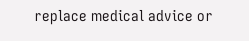replace medical advice or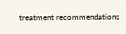treatment recommendations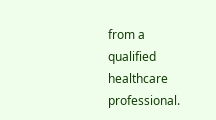from a qualified healthcare professional.